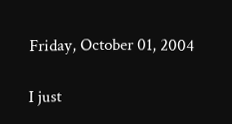Friday, October 01, 2004

I just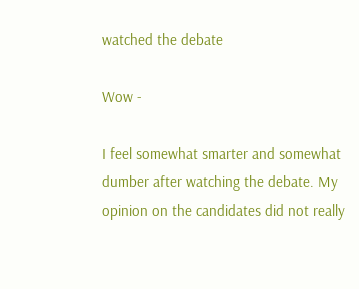watched the debate

Wow -

I feel somewhat smarter and somewhat dumber after watching the debate. My opinion on the candidates did not really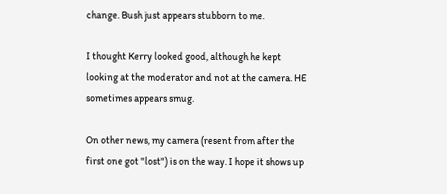change. Bush just appears stubborn to me.

I thought Kerry looked good, although he kept looking at the moderator and not at the camera. HE sometimes appears smug.

On other news, my camera (resent from after the first one got "lost") is on the way. I hope it shows up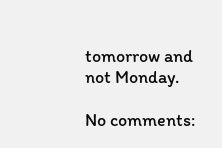tomorrow and not Monday.

No comments: